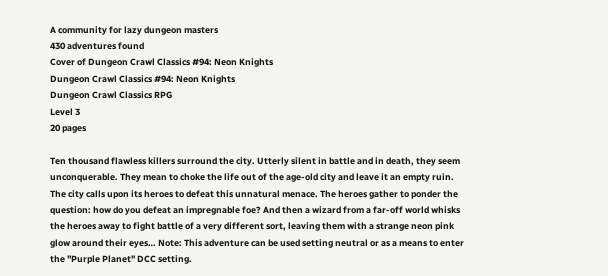A community for lazy dungeon masters
430 adventures found
Cover of Dungeon Crawl Classics #94: Neon Knights
Dungeon Crawl Classics #94: Neon Knights
Dungeon Crawl Classics RPG
Level 3
20 pages

Ten thousand flawless killers surround the city. Utterly silent in battle and in death, they seem unconquerable. They mean to choke the life out of the age-old city and leave it an empty ruin. The city calls upon its heroes to defeat this unnatural menace. The heroes gather to ponder the question: how do you defeat an impregnable foe? And then a wizard from a far-off world whisks the heroes away to fight battle of a very different sort, leaving them with a strange neon pink glow around their eyes… Note: This adventure can be used setting neutral or as a means to enter the "Purple Planet" DCC setting.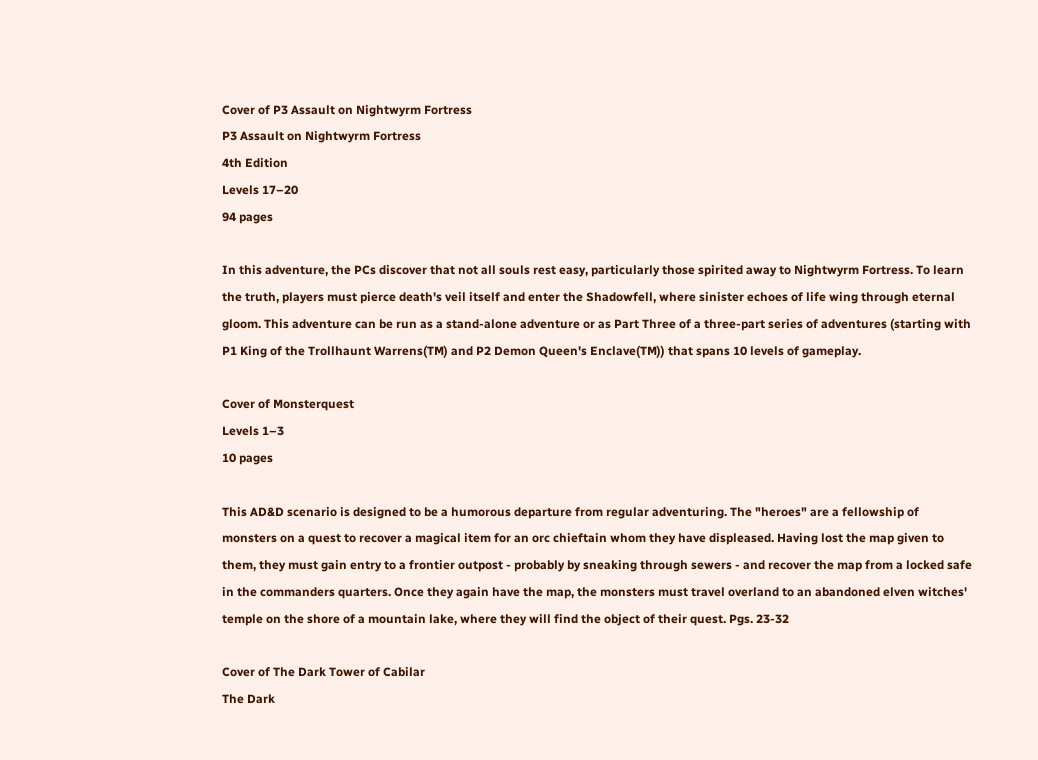Cover of P3 Assault on Nightwyrm Fortress
P3 Assault on Nightwyrm Fortress
4th Edition
Levels 17–20
94 pages

In this adventure, the PCs discover that not all souls rest easy, particularly those spirited away to Nightwyrm Fortress. To learn the truth, players must pierce death's veil itself and enter the Shadowfell, where sinister echoes of life wing through eternal gloom. This adventure can be run as a stand-alone adventure or as Part Three of a three-part series of adventures (starting with P1 King of the Trollhaunt Warrens(TM) and P2 Demon Queen's Enclave(TM)) that spans 10 levels of gameplay.

Cover of Monsterquest
Levels 1–3
10 pages

This AD&D scenario is designed to be a humorous departure from regular adventuring. The "heroes" are a fellowship of monsters on a quest to recover a magical item for an orc chieftain whom they have displeased. Having lost the map given to them, they must gain entry to a frontier outpost - probably by sneaking through sewers - and recover the map from a locked safe in the commanders quarters. Once they again have the map, the monsters must travel overland to an abandoned elven witches' temple on the shore of a mountain lake, where they will find the object of their quest. Pgs. 23-32

Cover of The Dark Tower of Cabilar
The Dark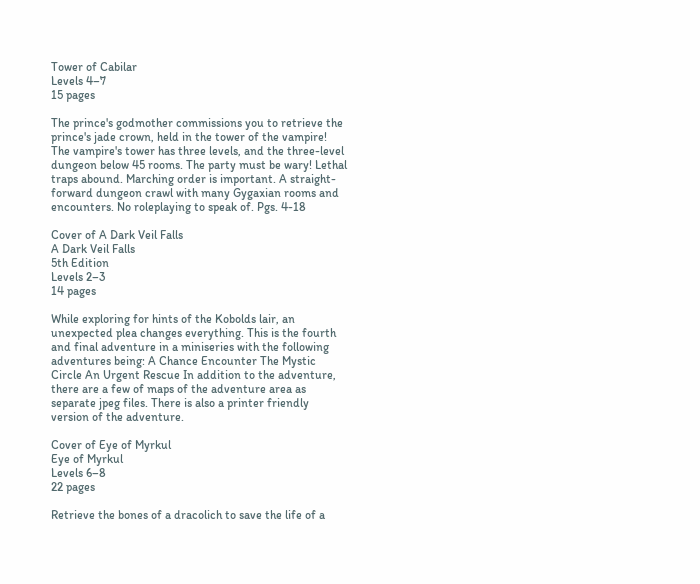Tower of Cabilar
Levels 4–7
15 pages

The prince's godmother commissions you to retrieve the prince's jade crown, held in the tower of the vampire! The vampire's tower has three levels, and the three-level dungeon below 45 rooms. The party must be wary! Lethal traps abound. Marching order is important. A straight-forward dungeon crawl with many Gygaxian rooms and encounters. No roleplaying to speak of. Pgs. 4-18

Cover of A Dark Veil Falls
A Dark Veil Falls
5th Edition
Levels 2–3
14 pages

While exploring for hints of the Kobolds lair, an unexpected plea changes everything. This is the fourth and final adventure in a miniseries with the following adventures being: A Chance Encounter The Mystic Circle An Urgent Rescue In addition to the adventure, there are a few of maps of the adventure area as separate jpeg files. There is also a printer friendly version of the adventure.

Cover of Eye of Myrkul
Eye of Myrkul
Levels 6–8
22 pages

Retrieve the bones of a dracolich to save the life of a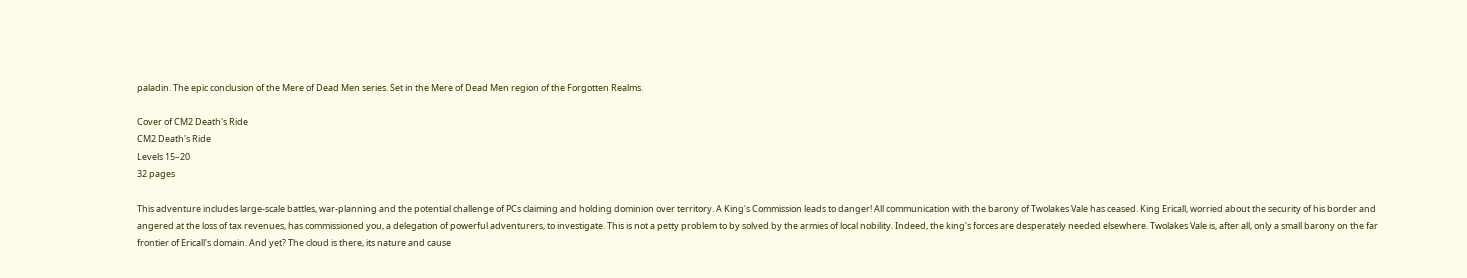paladin. The epic conclusion of the Mere of Dead Men series. Set in the Mere of Dead Men region of the Forgotten Realms.

Cover of CM2 Death's Ride
CM2 Death's Ride
Levels 15–20
32 pages

This adventure includes large-scale battles, war-planning and the potential challenge of PCs claiming and holding dominion over territory. A King's Commission leads to danger! All communication with the barony of Twolakes Vale has ceased. King Ericall, worried about the security of his border and angered at the loss of tax revenues, has commissioned you, a delegation of powerful adventurers, to investigate. This is not a petty problem to by solved by the armies of local nobility. Indeed, the king's forces are desperately needed elsewhere. Twolakes Vale is, after all, only a small barony on the far frontier of Ericall's domain. And yet? The cloud is there, its nature and cause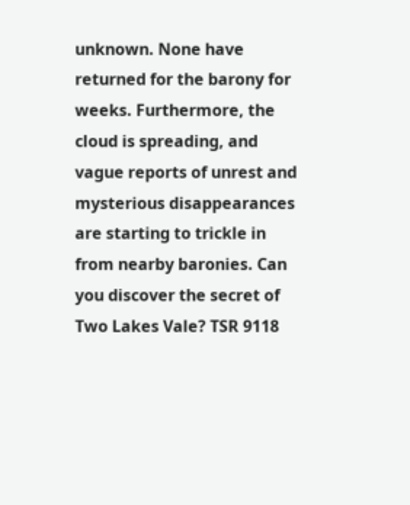unknown. None have returned for the barony for weeks. Furthermore, the cloud is spreading, and vague reports of unrest and mysterious disappearances are starting to trickle in from nearby baronies. Can you discover the secret of Two Lakes Vale? TSR 9118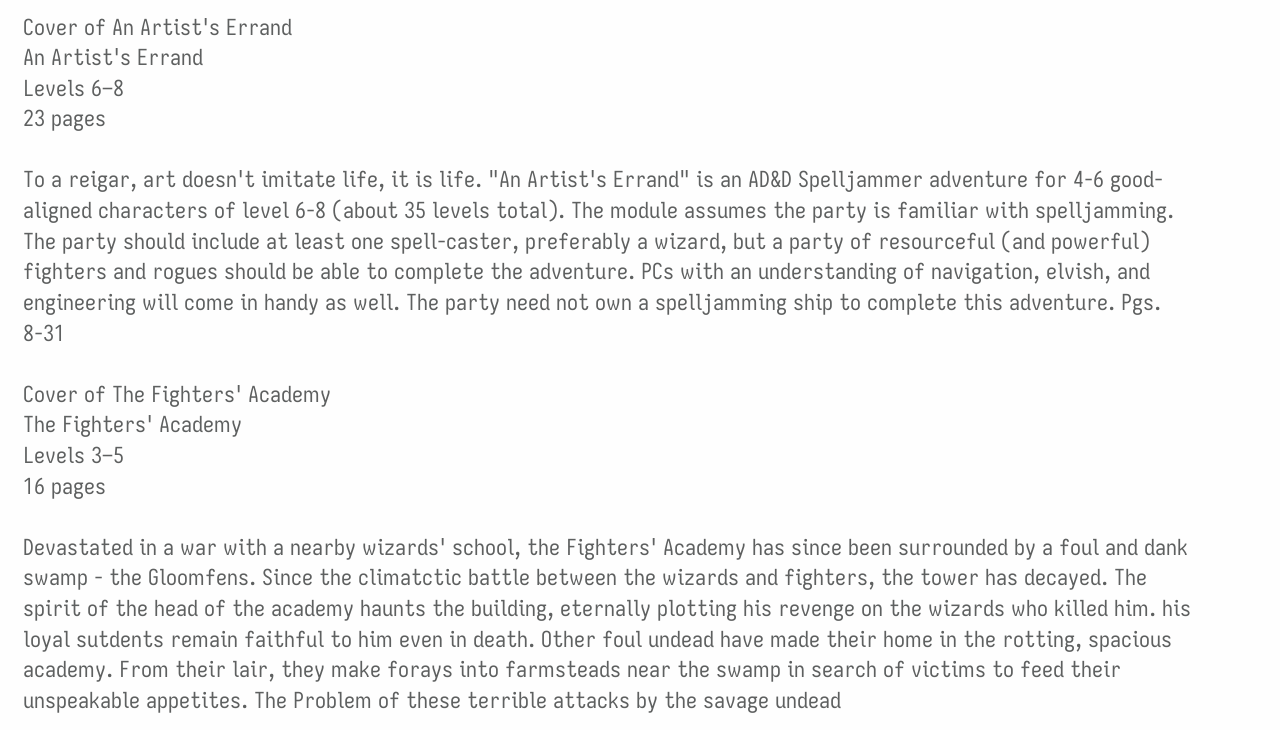Cover of An Artist's Errand
An Artist's Errand
Levels 6–8
23 pages

To a reigar, art doesn't imitate life, it is life. "An Artist's Errand" is an AD&D Spelljammer adventure for 4-6 good-aligned characters of level 6-8 (about 35 levels total). The module assumes the party is familiar with spelljamming. The party should include at least one spell-caster, preferably a wizard, but a party of resourceful (and powerful) fighters and rogues should be able to complete the adventure. PCs with an understanding of navigation, elvish, and engineering will come in handy as well. The party need not own a spelljamming ship to complete this adventure. Pgs. 8-31

Cover of The Fighters' Academy
The Fighters' Academy
Levels 3–5
16 pages

Devastated in a war with a nearby wizards' school, the Fighters' Academy has since been surrounded by a foul and dank swamp - the Gloomfens. Since the climatctic battle between the wizards and fighters, the tower has decayed. The spirit of the head of the academy haunts the building, eternally plotting his revenge on the wizards who killed him. his loyal sutdents remain faithful to him even in death. Other foul undead have made their home in the rotting, spacious academy. From their lair, they make forays into farmsteads near the swamp in search of victims to feed their unspeakable appetites. The Problem of these terrible attacks by the savage undead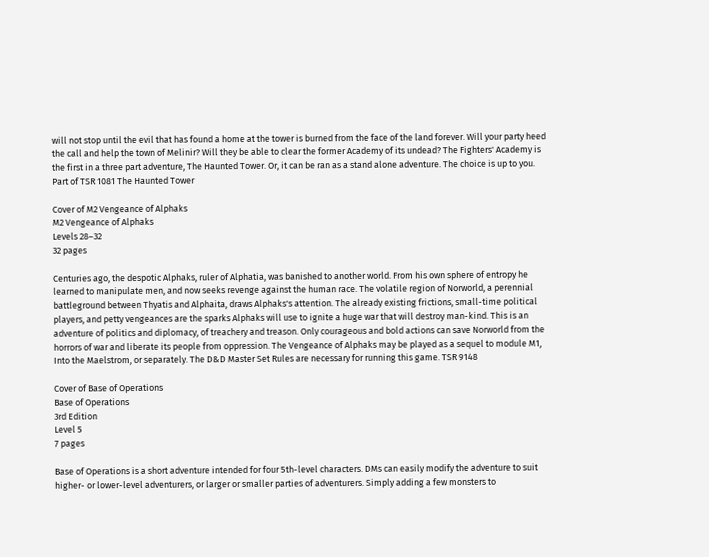will not stop until the evil that has found a home at the tower is burned from the face of the land forever. Will your party heed the call and help the town of Melinir? Will they be able to clear the former Academy of its undead? The Fighters' Academy is the first in a three part adventure, The Haunted Tower. Or, it can be ran as a stand alone adventure. The choice is up to you. Part of TSR 1081 The Haunted Tower

Cover of M2 Vengeance of Alphaks
M2 Vengeance of Alphaks
Levels 28–32
32 pages

Centuries ago, the despotic Alphaks, ruler of Alphatia, was banished to another world. From his own sphere of entropy he learned to manipulate men, and now seeks revenge against the human race. The volatile region of Norworld, a perennial battleground between Thyatis and Alphaita, draws Alphaks's attention. The already existing frictions, small-time political players, and petty vengeances are the sparks Alphaks will use to ignite a huge war that will destroy man-kind. This is an adventure of politics and diplomacy, of treachery and treason. Only courageous and bold actions can save Norworld from the horrors of war and liberate its people from oppression. The Vengeance of Alphaks may be played as a sequel to module M1, Into the Maelstrom, or separately. The D&D Master Set Rules are necessary for running this game. TSR 9148

Cover of Base of Operations
Base of Operations
3rd Edition
Level 5
7 pages

Base of Operations is a short adventure intended for four 5th-level characters. DMs can easily modify the adventure to suit higher- or lower-level adventurers, or larger or smaller parties of adventurers. Simply adding a few monsters to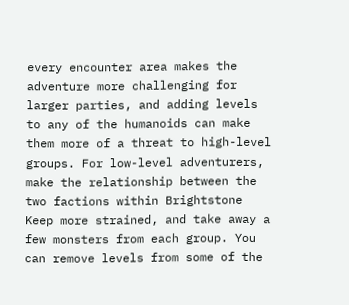every encounter area makes the adventure more challenging for larger parties, and adding levels to any of the humanoids can make them more of a threat to high-level groups. For low-level adventurers, make the relationship between the two factions within Brightstone Keep more strained, and take away a few monsters from each group. You can remove levels from some of the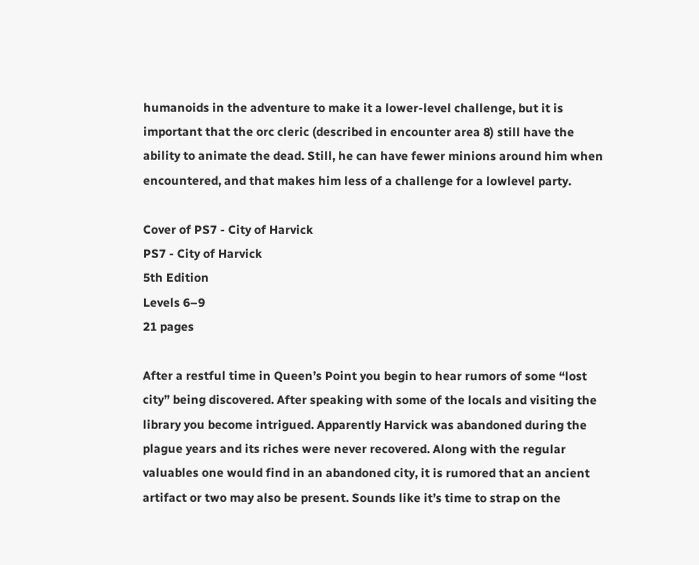humanoids in the adventure to make it a lower-level challenge, but it is important that the orc cleric (described in encounter area 8) still have the ability to animate the dead. Still, he can have fewer minions around him when encountered, and that makes him less of a challenge for a lowlevel party.

Cover of PS7 - City of Harvick
PS7 - City of Harvick
5th Edition
Levels 6–9
21 pages

After a restful time in Queen’s Point you begin to hear rumors of some “lost city” being discovered. After speaking with some of the locals and visiting the library you become intrigued. Apparently Harvick was abandoned during the plague years and its riches were never recovered. Along with the regular valuables one would find in an abandoned city, it is rumored that an ancient artifact or two may also be present. Sounds like it’s time to strap on the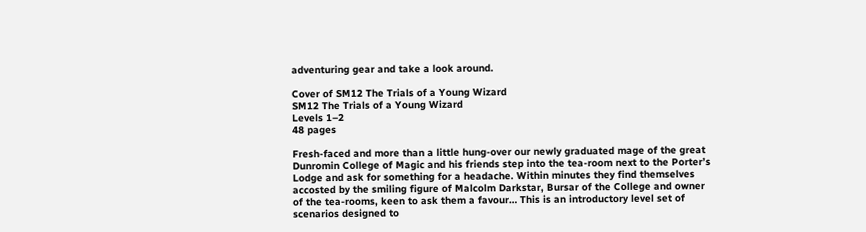adventuring gear and take a look around.

Cover of SM12 The Trials of a Young Wizard
SM12 The Trials of a Young Wizard
Levels 1–2
48 pages

Fresh-faced and more than a little hung-over our newly graduated mage of the great Dunromin College of Magic and his friends step into the tea-room next to the Porter’s Lodge and ask for something for a headache. Within minutes they find themselves accosted by the smiling figure of Malcolm Darkstar, Bursar of the College and owner of the tea-rooms, keen to ask them a favour… This is an introductory level set of scenarios designed to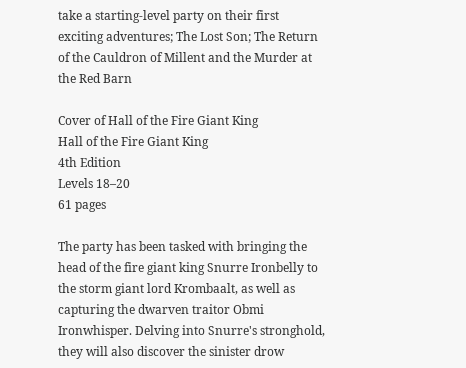take a starting-level party on their first exciting adventures; The Lost Son; The Return of the Cauldron of Millent and the Murder at the Red Barn

Cover of Hall of the Fire Giant King
Hall of the Fire Giant King
4th Edition
Levels 18–20
61 pages

The party has been tasked with bringing the head of the fire giant king Snurre Ironbelly to the storm giant lord Krombaalt, as well as capturing the dwarven traitor Obmi Ironwhisper. Delving into Snurre's stronghold, they will also discover the sinister drow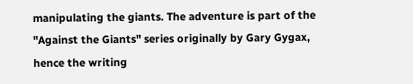manipulating the giants. The adventure is part of the "Against the Giants" series originally by Gary Gygax, hence the writing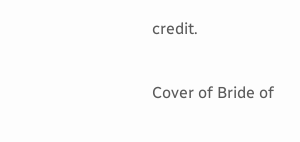credit.

Cover of Bride of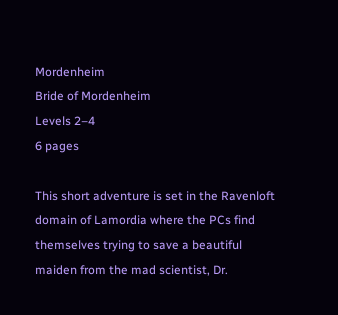Mordenheim
Bride of Mordenheim
Levels 2–4
6 pages

This short adventure is set in the Ravenloft domain of Lamordia where the PCs find themselves trying to save a beautiful maiden from the mad scientist, Dr.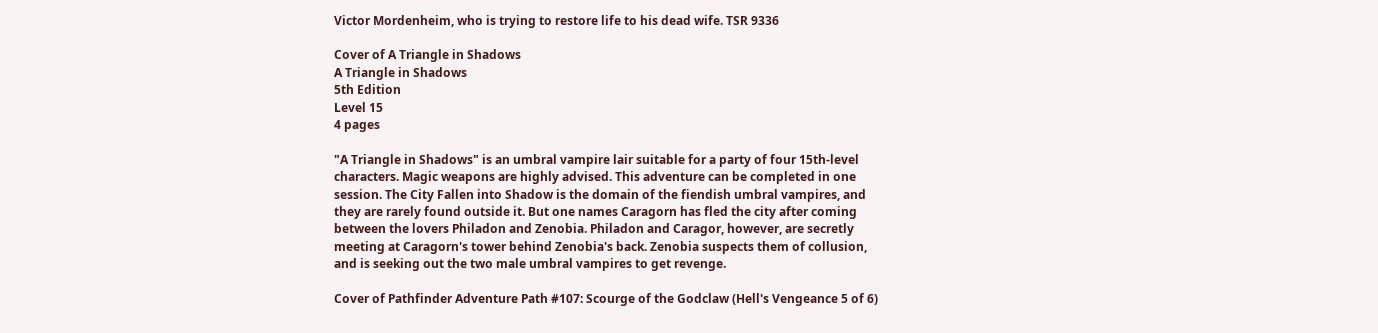Victor Mordenheim, who is trying to restore life to his dead wife. TSR 9336

Cover of A Triangle in Shadows
A Triangle in Shadows
5th Edition
Level 15
4 pages

"A Triangle in Shadows" is an umbral vampire lair suitable for a party of four 15th-level characters. Magic weapons are highly advised. This adventure can be completed in one session. The City Fallen into Shadow is the domain of the fiendish umbral vampires, and they are rarely found outside it. But one names Caragorn has fled the city after coming between the lovers Philadon and Zenobia. Philadon and Caragor, however, are secretly meeting at Caragorn's tower behind Zenobia's back. Zenobia suspects them of collusion, and is seeking out the two male umbral vampires to get revenge.

Cover of Pathfinder Adventure Path #107: Scourge of the Godclaw (Hell's Vengeance 5 of 6)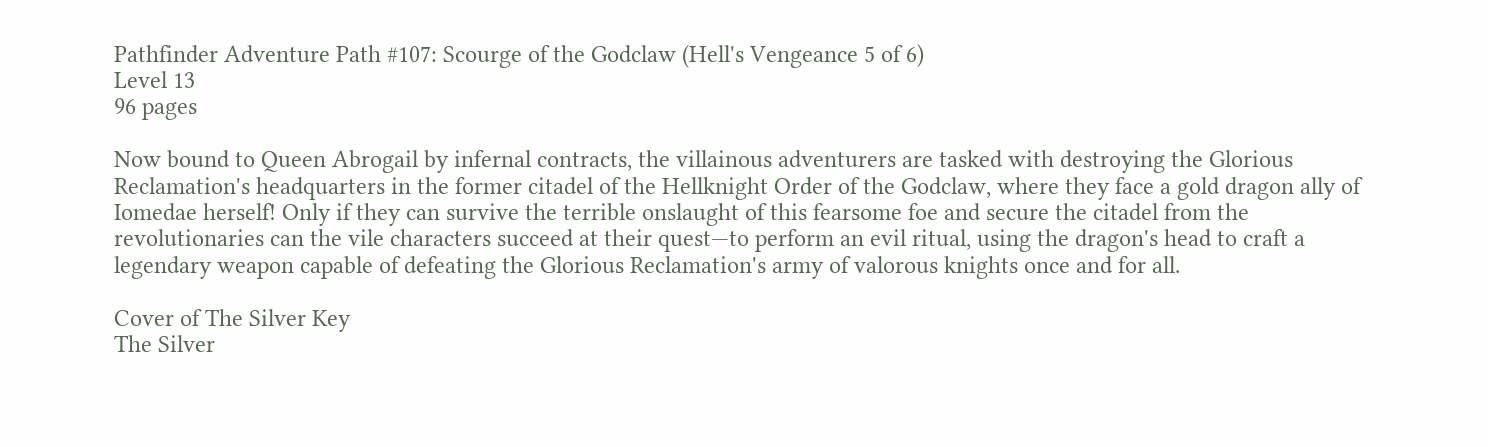Pathfinder Adventure Path #107: Scourge of the Godclaw (Hell's Vengeance 5 of 6)
Level 13
96 pages

Now bound to Queen Abrogail by infernal contracts, the villainous adventurers are tasked with destroying the Glorious Reclamation's headquarters in the former citadel of the Hellknight Order of the Godclaw, where they face a gold dragon ally of Iomedae herself! Only if they can survive the terrible onslaught of this fearsome foe and secure the citadel from the revolutionaries can the vile characters succeed at their quest—to perform an evil ritual, using the dragon's head to craft a legendary weapon capable of defeating the Glorious Reclamation's army of valorous knights once and for all.

Cover of The Silver Key
The Silver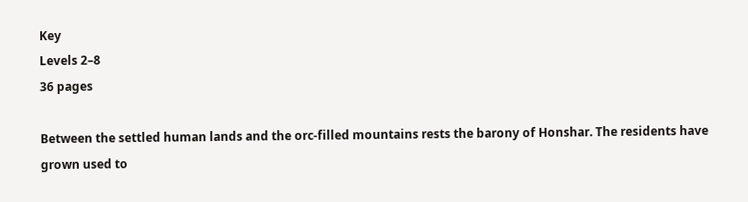Key
Levels 2–8
36 pages

Between the settled human lands and the orc-filled mountains rests the barony of Honshar. The residents have grown used to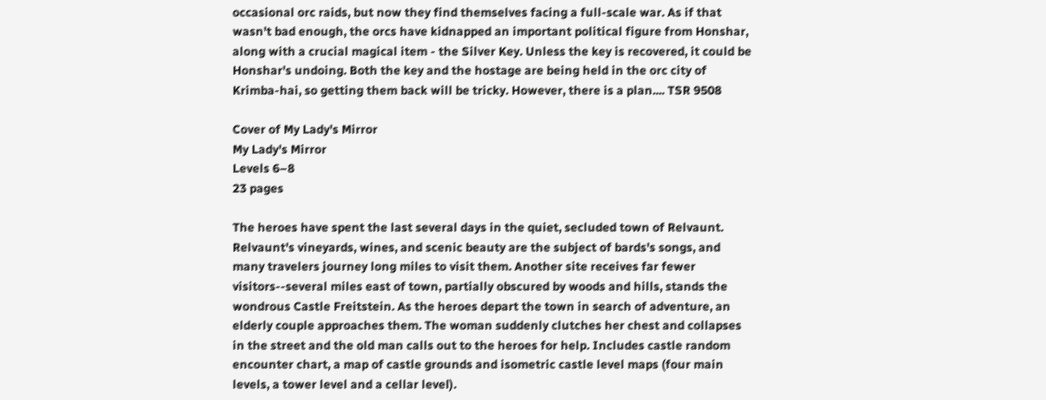occasional orc raids, but now they find themselves facing a full-scale war. As if that wasn't bad enough, the orcs have kidnapped an important political figure from Honshar, along with a crucial magical item - the Silver Key. Unless the key is recovered, it could be Honshar's undoing. Both the key and the hostage are being held in the orc city of Krimba-hai, so getting them back will be tricky. However, there is a plan.... TSR 9508

Cover of My Lady's Mirror
My Lady's Mirror
Levels 6–8
23 pages

The heroes have spent the last several days in the quiet, secluded town of Relvaunt. Relvaunt's vineyards, wines, and scenic beauty are the subject of bards's songs, and many travelers journey long miles to visit them. Another site receives far fewer visitors--several miles east of town, partially obscured by woods and hills, stands the wondrous Castle Freitstein. As the heroes depart the town in search of adventure, an elderly couple approaches them. The woman suddenly clutches her chest and collapses in the street and the old man calls out to the heroes for help. Includes castle random encounter chart, a map of castle grounds and isometric castle level maps (four main levels, a tower level and a cellar level).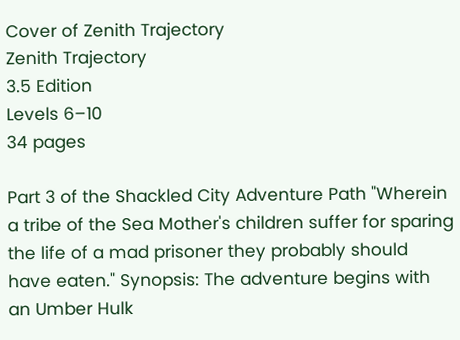Cover of Zenith Trajectory
Zenith Trajectory
3.5 Edition
Levels 6–10
34 pages

Part 3 of the Shackled City Adventure Path "Wherein a tribe of the Sea Mother's children suffer for sparing the life of a mad prisoner they probably should have eaten." Synopsis: The adventure begins with an Umber Hulk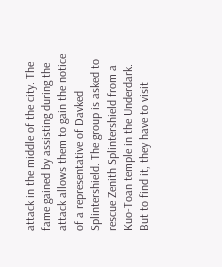attack in the middle of the city. The fame gained by assisting during the attack allows them to gain the notice of a representative of Davked Splintershield. The group is asked to rescue Zenith Splintershield from a Kuo-Toan temple in the Underdark. But to find it, they have to visit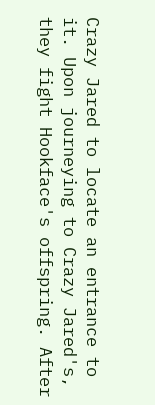Crazy Jared to locate an entrance to it. Upon journeying to Crazy Jared's, they fight Hookface's offspring. After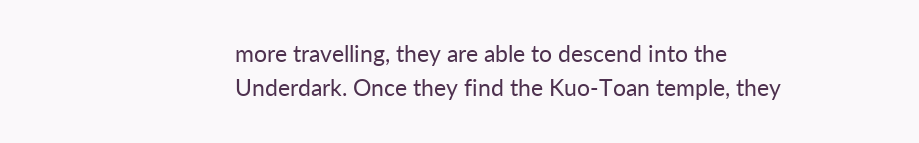more travelling, they are able to descend into the Underdark. Once they find the Kuo-Toan temple, they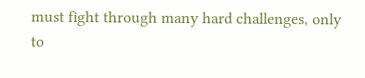must fight through many hard challenges, only to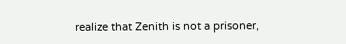realize that Zenith is not a prisoner,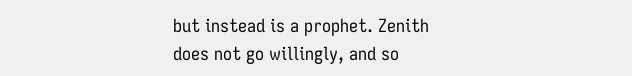but instead is a prophet. Zenith does not go willingly, and so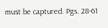must be captured. Pgs. 28-61